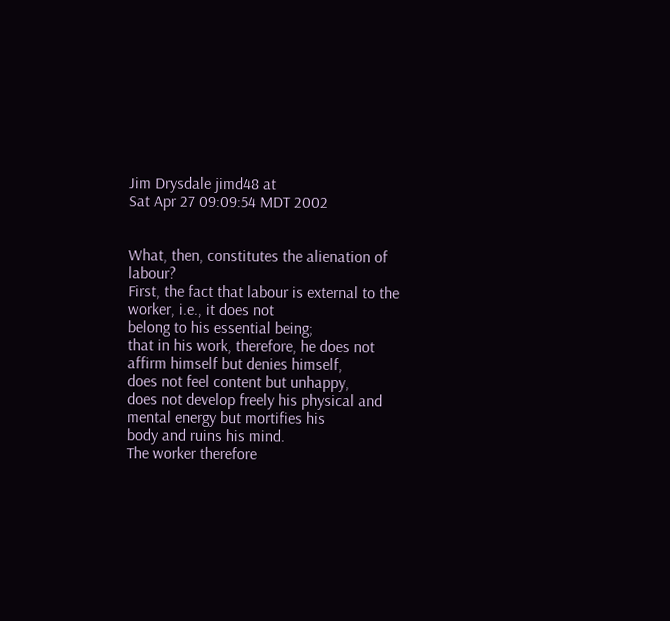Jim Drysdale jimd48 at
Sat Apr 27 09:09:54 MDT 2002


What, then, constitutes the alienation of labour?
First, the fact that labour is external to the worker, i.e., it does not
belong to his essential being;
that in his work, therefore, he does not affirm himself but denies himself,
does not feel content but unhappy,
does not develop freely his physical and mental energy but mortifies his
body and ruins his mind.
The worker therefore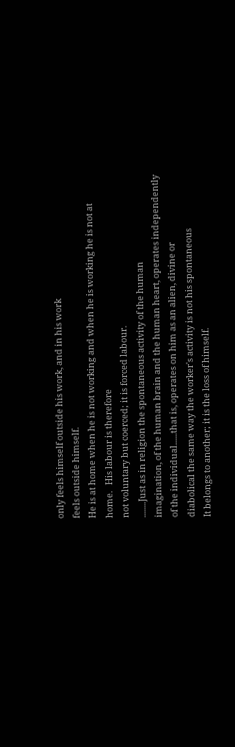only feels himself outside his work, and in his work
feels outside himself.
He is at home when he is not working and when he is working he is not at
home.   His labour is therefore
not voluntary but coerced; it is forced labour.
........Just as in religion the spontaneous activity of the human
imagination, of the human brain and the human heart, operates independently
of the individual......that is, operates on him as an alien, divine or
diabolical the same way the worker's activity is not his spontaneous
It belongs to another; it is the loss of himself.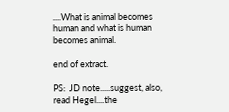....What is animal becomes human and what is human becomes animal.

end of extract.

PS:  JD note.....suggest, also, read Hegel....the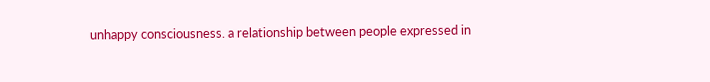unhappy consciousness. a relationship between people expressed in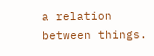a relation
between things.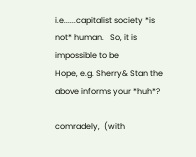i.e......capitalist society *is not* human.   So, it is impossible to be
Hope, e.g. Sherry& Stan the above informs your *huh*?

comradely,  (with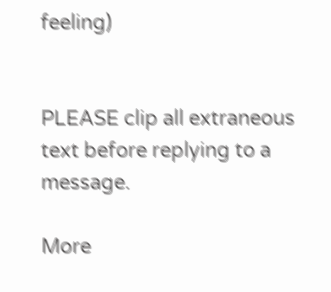feeling)


PLEASE clip all extraneous text before replying to a message.

More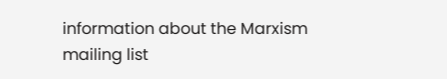information about the Marxism mailing list